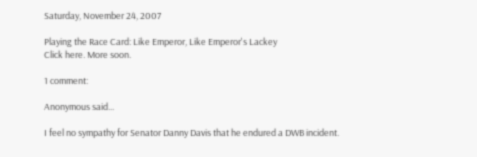Saturday, November 24, 2007

Playing the Race Card: Like Emperor, Like Emperor's Lackey
Click here. More soon.

1 comment:

Anonymous said...

I feel no sympathy for Senator Danny Davis that he endured a DWB incident.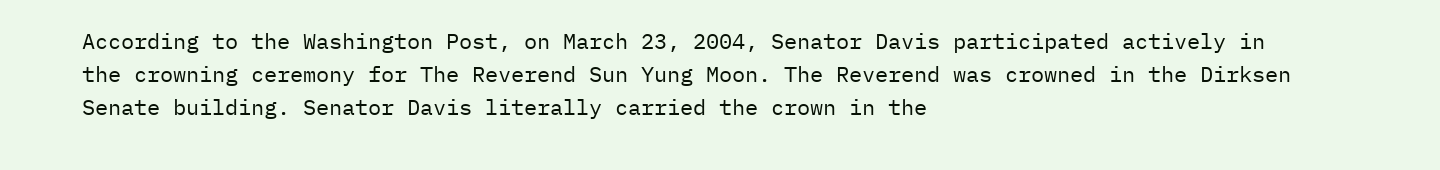According to the Washington Post, on March 23, 2004, Senator Davis participated actively in the crowning ceremony for The Reverend Sun Yung Moon. The Reverend was crowned in the Dirksen Senate building. Senator Davis literally carried the crown in the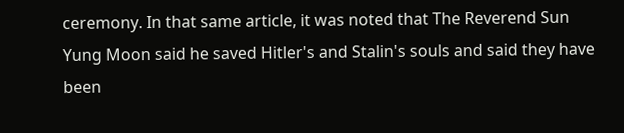ceremony. In that same article, it was noted that The Reverend Sun Yung Moon said he saved Hitler's and Stalin's souls and said they have been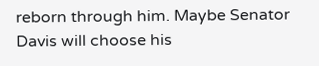reborn through him. Maybe Senator Davis will choose his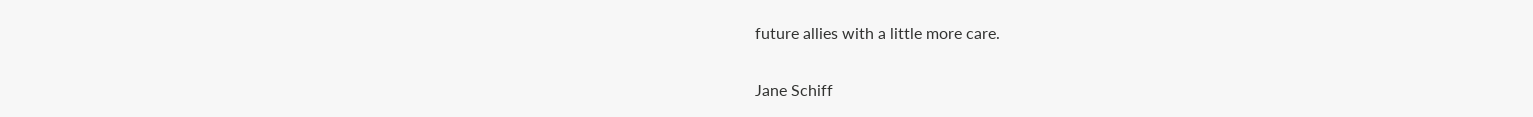future allies with a little more care.


Jane Schiff